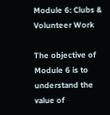Module 6: Clubs & Volunteer Work

The objective of Module 6 is to understand the value of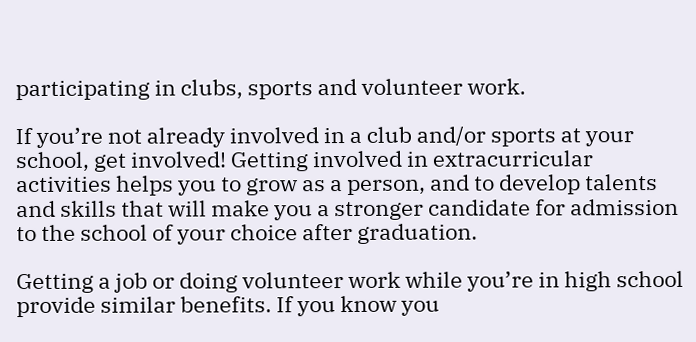participating in clubs, sports and volunteer work.

If you’re not already involved in a club and/or sports at your school, get involved! Getting involved in extracurricular activities helps you to grow as a person, and to develop talents and skills that will make you a stronger candidate for admission to the school of your choice after graduation.

Getting a job or doing volunteer work while you’re in high school provide similar benefits. If you know you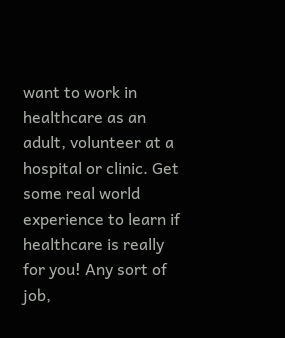want to work in healthcare as an adult, volunteer at a hospital or clinic. Get some real world experience to learn if healthcare is really for you! Any sort of job,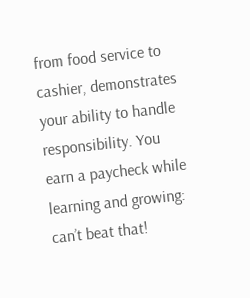from food service to cashier, demonstrates your ability to handle responsibility. You earn a paycheck while learning and growing: can’t beat that!